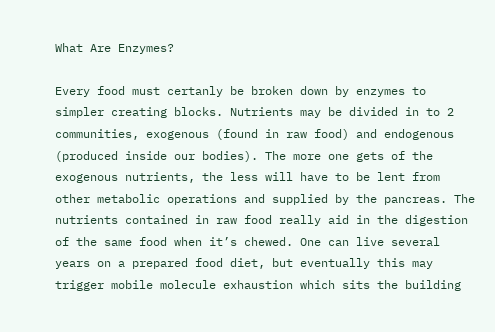What Are Enzymes?

Every food must certanly be broken down by enzymes to simpler creating blocks. Nutrients may be divided in to 2 communities, exogenous (found in raw food) and endogenous (produced inside our bodies). The more one gets of the exogenous nutrients, the less will have to be lent from other metabolic operations and supplied by the pancreas. The nutrients contained in raw food really aid in the digestion of the same food when it’s chewed. One can live several years on a prepared food diet, but eventually this may trigger mobile molecule exhaustion which sits the building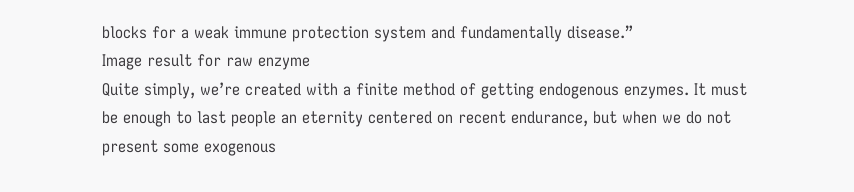blocks for a weak immune protection system and fundamentally disease.”
Image result for raw enzyme
Quite simply, we’re created with a finite method of getting endogenous enzymes. It must be enough to last people an eternity centered on recent endurance, but when we do not present some exogenous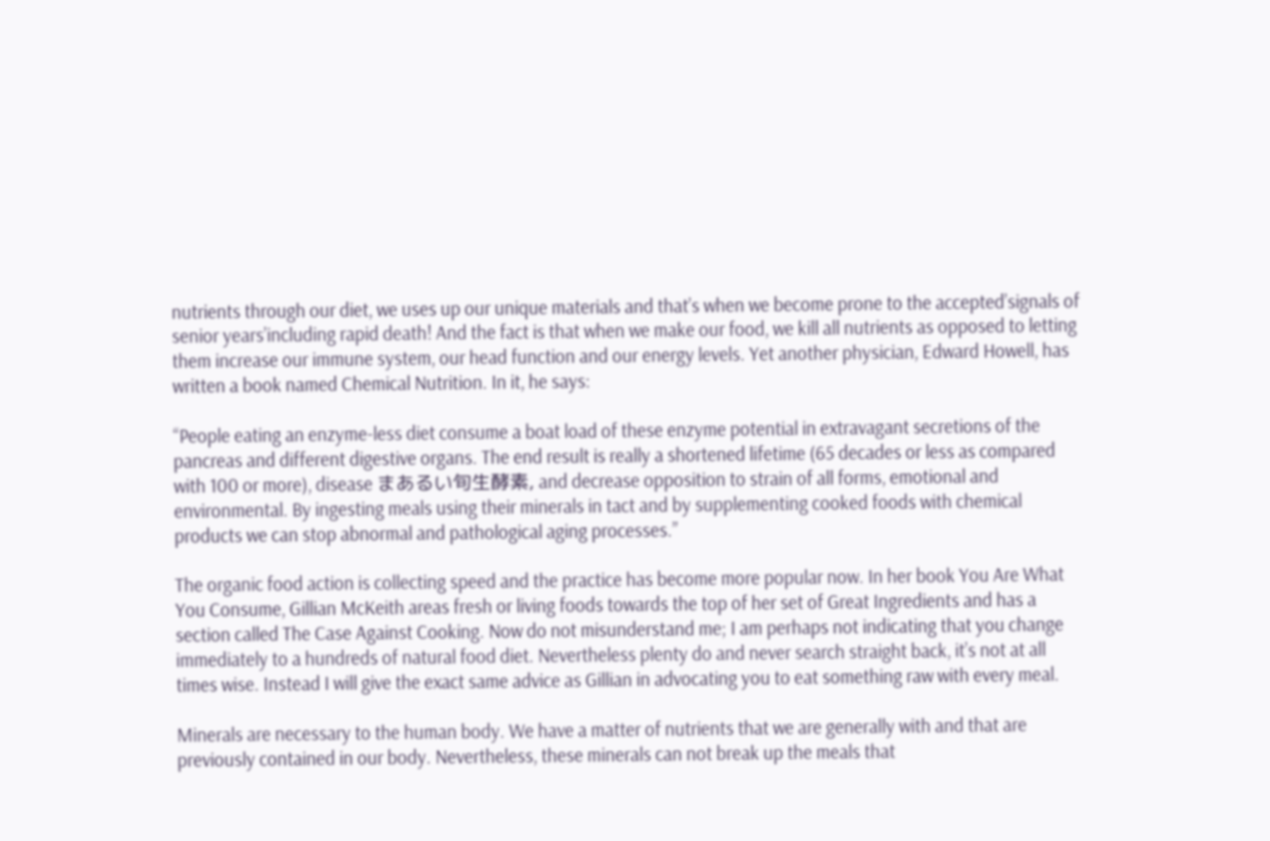nutrients through our diet, we uses up our unique materials and that’s when we become prone to the accepted’signals of senior years’including rapid death! And the fact is that when we make our food, we kill all nutrients as opposed to letting them increase our immune system, our head function and our energy levels. Yet another physician, Edward Howell, has written a book named Chemical Nutrition. In it, he says:

“People eating an enzyme-less diet consume a boat load of these enzyme potential in extravagant secretions of the pancreas and different digestive organs. The end result is really a shortened lifetime (65 decades or less as compared with 100 or more), disease まあるい旬生酵素, and decrease opposition to strain of all forms, emotional and environmental. By ingesting meals using their minerals in tact and by supplementing cooked foods with chemical products we can stop abnormal and pathological aging processes.”

The organic food action is collecting speed and the practice has become more popular now. In her book You Are What You Consume, Gillian McKeith areas fresh or living foods towards the top of her set of Great Ingredients and has a section called The Case Against Cooking. Now do not misunderstand me; I am perhaps not indicating that you change immediately to a hundreds of natural food diet. Nevertheless plenty do and never search straight back, it’s not at all times wise. Instead I will give the exact same advice as Gillian in advocating you to eat something raw with every meal.

Minerals are necessary to the human body. We have a matter of nutrients that we are generally with and that are previously contained in our body. Nevertheless, these minerals can not break up the meals that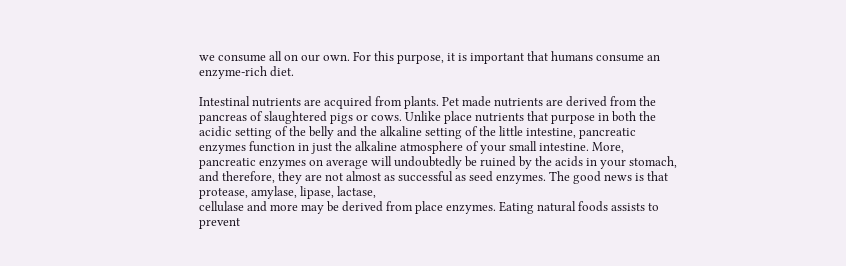we consume all on our own. For this purpose, it is important that humans consume an enzyme-rich diet.

Intestinal nutrients are acquired from plants. Pet made nutrients are derived from the pancreas of slaughtered pigs or cows. Unlike place nutrients that purpose in both the acidic setting of the belly and the alkaline setting of the little intestine, pancreatic enzymes function in just the alkaline atmosphere of your small intestine. More, pancreatic enzymes on average will undoubtedly be ruined by the acids in your stomach, and therefore, they are not almost as successful as seed enzymes. The good news is that protease, amylase, lipase, lactase,
cellulase and more may be derived from place enzymes. Eating natural foods assists to prevent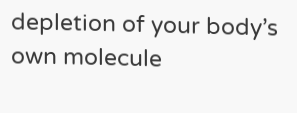depletion of your body’s own molecule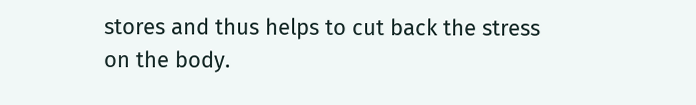stores and thus helps to cut back the stress on the body.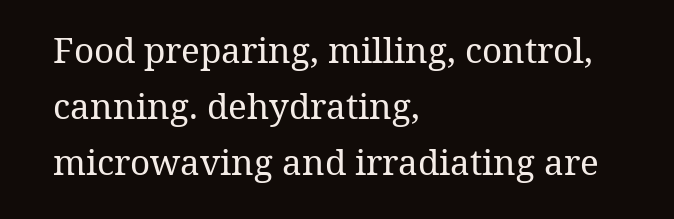Food preparing, milling, control, canning. dehydrating, microwaving and irradiating are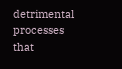detrimental processes that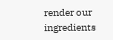render our ingredients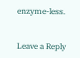enzyme-less.


Leave a Reply